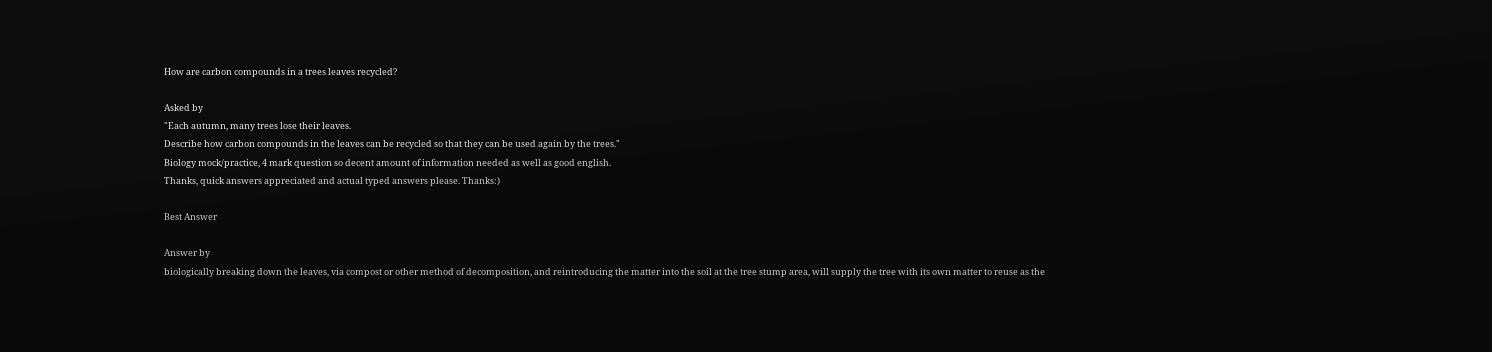How are carbon compounds in a trees leaves recycled?

Asked by
"Each autumn, many trees lose their leaves.
Describe how carbon compounds in the leaves can be recycled so that they can be used again by the trees."
Biology mock/practice, 4 mark question so decent amount of information needed as well as good english.
Thanks, quick answers appreciated and actual typed answers please. Thanks:)

Best Answer

Answer by
biologically breaking down the leaves, via compost or other method of decomposition, and reintroducing the matter into the soil at the tree stump area, will supply the tree with its own matter to reuse as the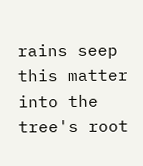rains seep this matter into the tree's root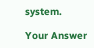system.

Your Answer